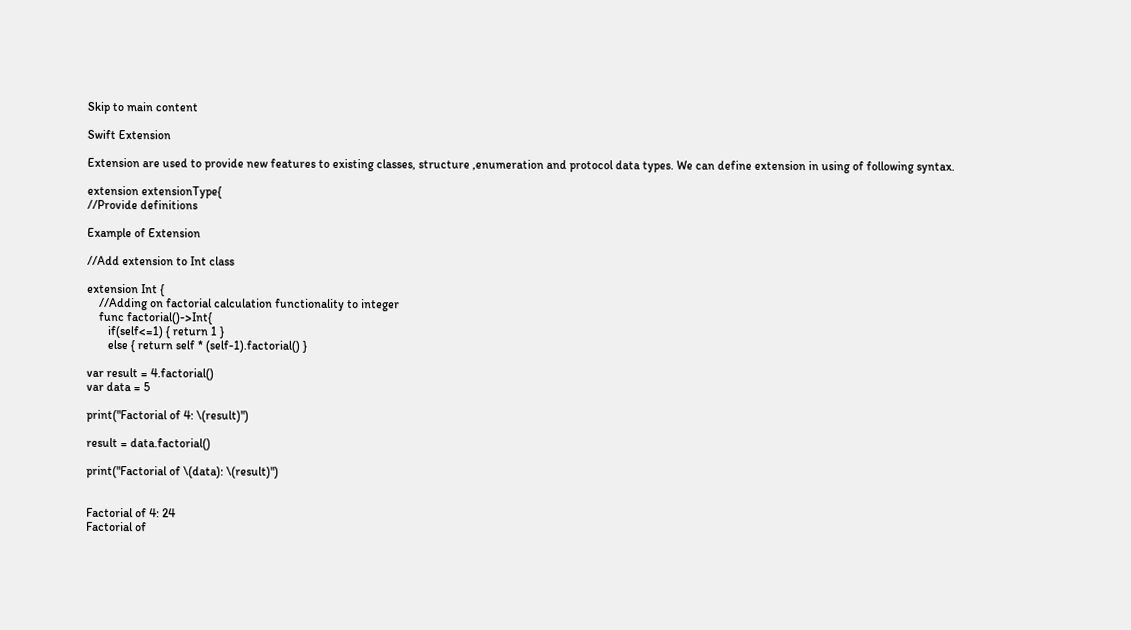Skip to main content

Swift Extension

Extension are used to provide new features to existing classes, structure ,enumeration and protocol data types. We can define extension in using of following syntax.

extension extensionType{
//Provide definitions

Example of Extension

//Add extension to Int class

extension Int {
    //Adding on factorial calculation functionality to integer
    func factorial()->Int{
       if(self<=1) { return 1 }
       else { return self * (self-1).factorial() }

var result = 4.factorial()
var data = 5

print("Factorial of 4: \(result)")

result = data.factorial()

print("Factorial of \(data): \(result)")


Factorial of 4: 24
Factorial of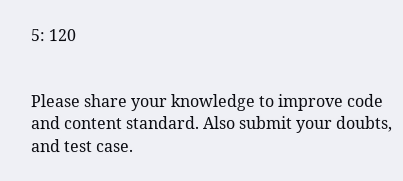5: 120


Please share your knowledge to improve code and content standard. Also submit your doubts, and test case.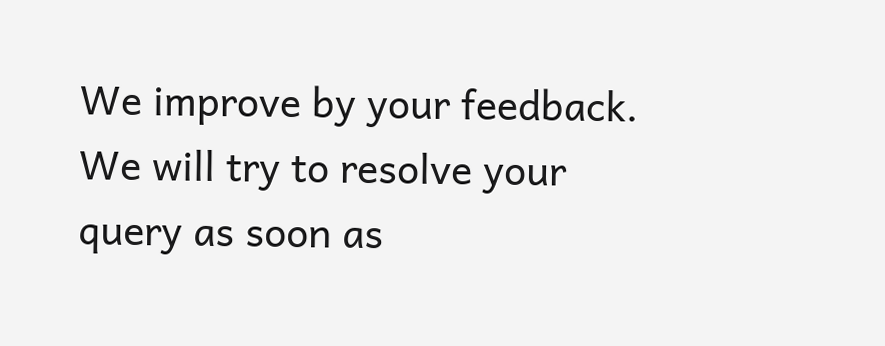We improve by your feedback. We will try to resolve your query as soon as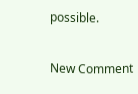possible.

New Comment